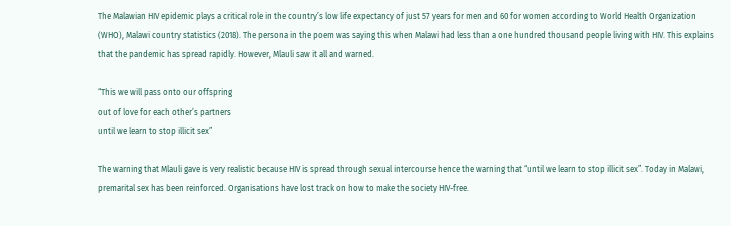The Malawian HIV epidemic plays a critical role in the country’s low life expectancy of just 57 years for men and 60 for women according to World Health Organization (WHO), Malawi country statistics (2018). The persona in the poem was saying this when Malawi had less than a one hundred thousand people living with HIV. This explains that the pandemic has spread rapidly. However, Mlauli saw it all and warned.

“This we will pass onto our offspring
out of love for each other’s partners
until we learn to stop illicit sex”

The warning that Mlauli gave is very realistic because HIV is spread through sexual intercourse hence the warning that “until we learn to stop illicit sex”. Today in Malawi, premarital sex has been reinforced. Organisations have lost track on how to make the society HIV-free.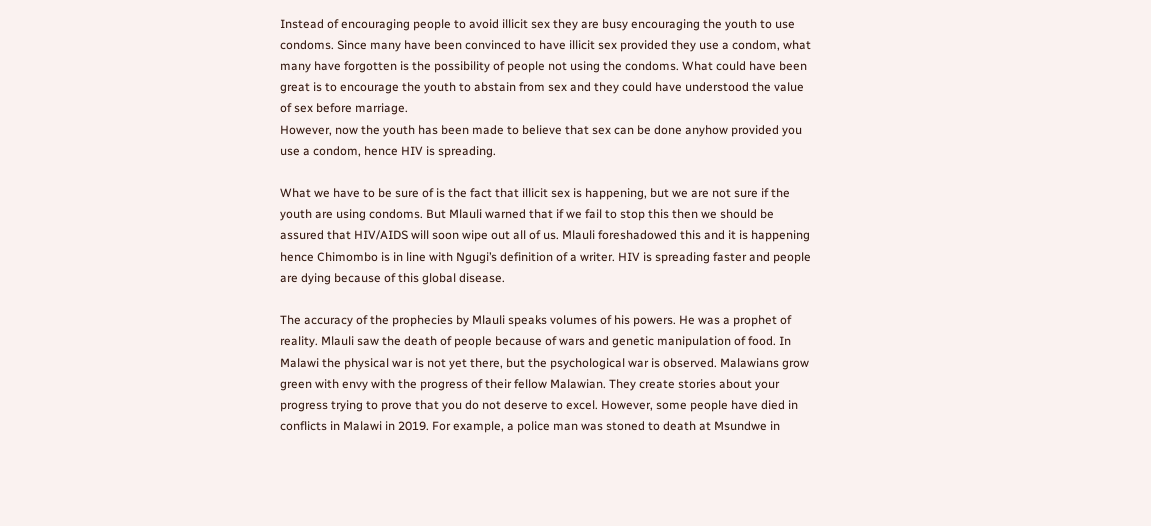Instead of encouraging people to avoid illicit sex they are busy encouraging the youth to use condoms. Since many have been convinced to have illicit sex provided they use a condom, what many have forgotten is the possibility of people not using the condoms. What could have been great is to encourage the youth to abstain from sex and they could have understood the value of sex before marriage.
However, now the youth has been made to believe that sex can be done anyhow provided you use a condom, hence HIV is spreading.

What we have to be sure of is the fact that illicit sex is happening, but we are not sure if the youth are using condoms. But Mlauli warned that if we fail to stop this then we should be assured that HIV/AIDS will soon wipe out all of us. Mlauli foreshadowed this and it is happening hence Chimombo is in line with Ngugi’s definition of a writer. HIV is spreading faster and people are dying because of this global disease.

The accuracy of the prophecies by Mlauli speaks volumes of his powers. He was a prophet of reality. Mlauli saw the death of people because of wars and genetic manipulation of food. In Malawi the physical war is not yet there, but the psychological war is observed. Malawians grow green with envy with the progress of their fellow Malawian. They create stories about your progress trying to prove that you do not deserve to excel. However, some people have died in conflicts in Malawi in 2019. For example, a police man was stoned to death at Msundwe in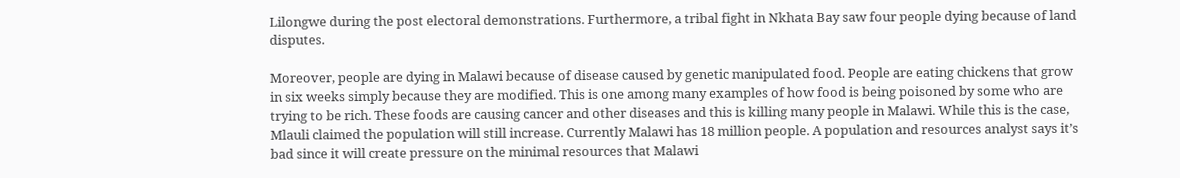Lilongwe during the post electoral demonstrations. Furthermore, a tribal fight in Nkhata Bay saw four people dying because of land disputes.

Moreover, people are dying in Malawi because of disease caused by genetic manipulated food. People are eating chickens that grow in six weeks simply because they are modified. This is one among many examples of how food is being poisoned by some who are trying to be rich. These foods are causing cancer and other diseases and this is killing many people in Malawi. While this is the case, Mlauli claimed the population will still increase. Currently Malawi has 18 million people. A population and resources analyst says it’s bad since it will create pressure on the minimal resources that Malawi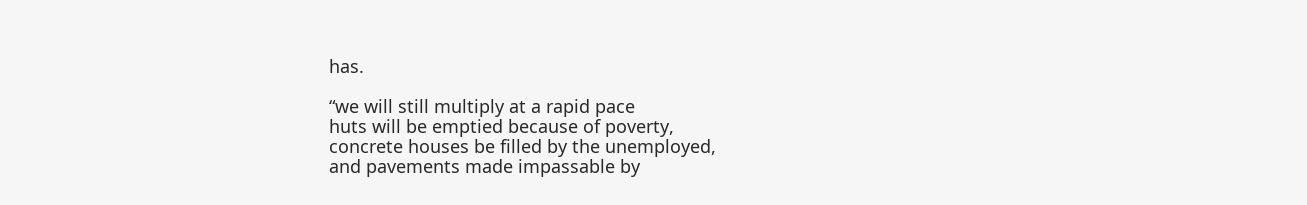has.

“we will still multiply at a rapid pace
huts will be emptied because of poverty,
concrete houses be filled by the unemployed,
and pavements made impassable by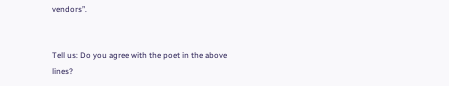vendors”.


Tell us: Do you agree with the poet in the above lines?